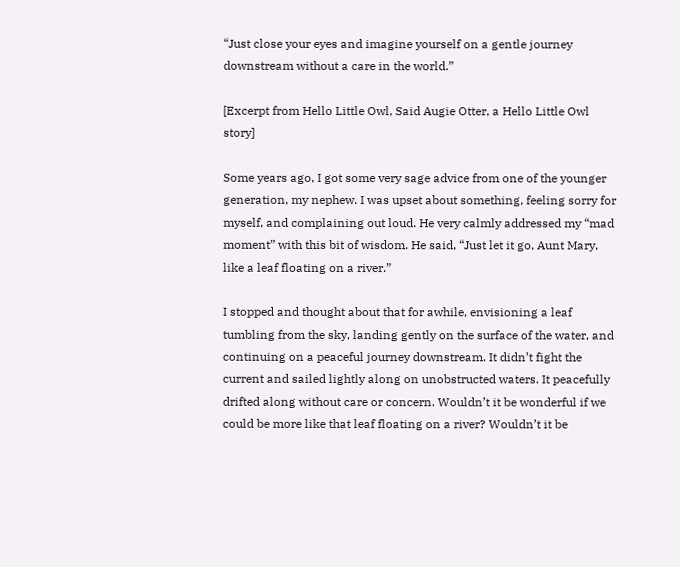“Just close your eyes and imagine yourself on a gentle journey downstream without a care in the world.”

[Excerpt from Hello Little Owl, Said Augie Otter, a Hello Little Owl story]

Some years ago, I got some very sage advice from one of the younger generation, my nephew. I was upset about something, feeling sorry for myself, and complaining out loud. He very calmly addressed my “mad moment” with this bit of wisdom. He said, “Just let it go, Aunt Mary, like a leaf floating on a river.”

I stopped and thought about that for awhile, envisioning a leaf tumbling from the sky, landing gently on the surface of the water, and continuing on a peaceful journey downstream. It didn’t fight the current and sailed lightly along on unobstructed waters. It peacefully drifted along without care or concern. Wouldn’t it be wonderful if we could be more like that leaf floating on a river? Wouldn’t it be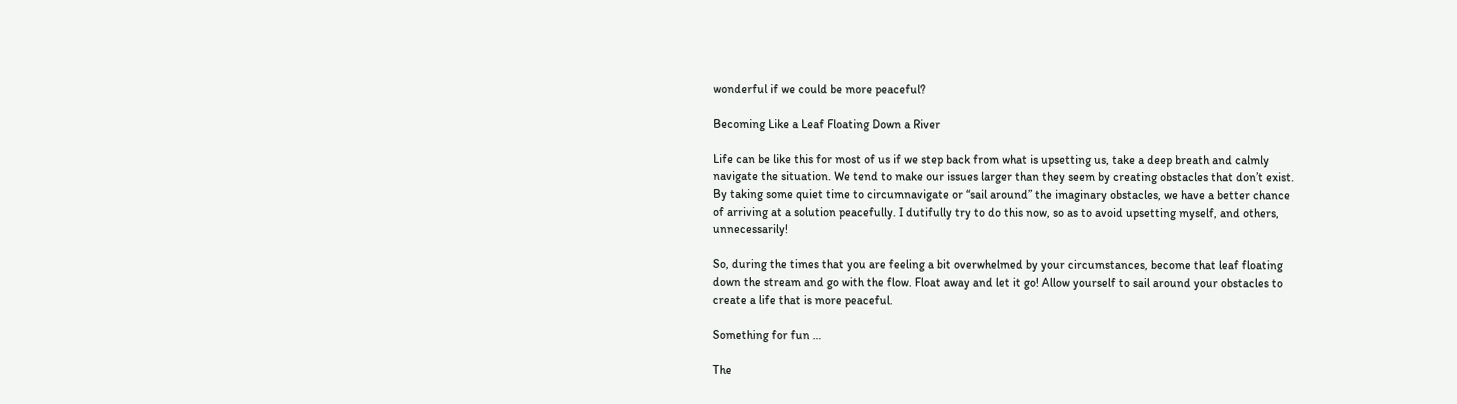wonderful if we could be more peaceful?

Becoming Like a Leaf Floating Down a River

Life can be like this for most of us if we step back from what is upsetting us, take a deep breath and calmly navigate the situation. We tend to make our issues larger than they seem by creating obstacles that don’t exist. By taking some quiet time to circumnavigate or “sail around” the imaginary obstacles, we have a better chance of arriving at a solution peacefully. I dutifully try to do this now, so as to avoid upsetting myself, and others, unnecessarily!

So, during the times that you are feeling a bit overwhelmed by your circumstances, become that leaf floating down the stream and go with the flow. Float away and let it go! Allow yourself to sail around your obstacles to create a life that is more peaceful.

Something for fun …

The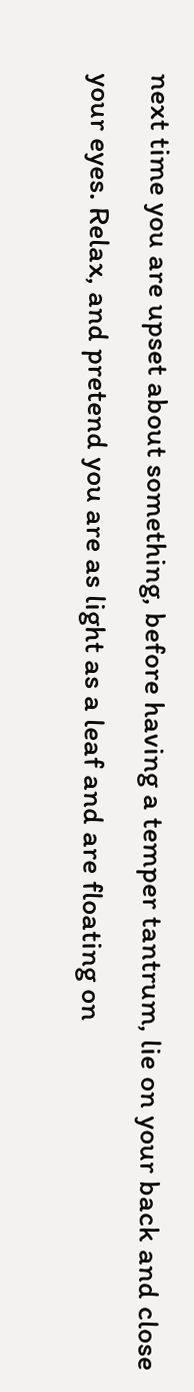next time you are upset about something, before having a temper tantrum, lie on your back and close your eyes. Relax, and pretend you are as light as a leaf and are floating on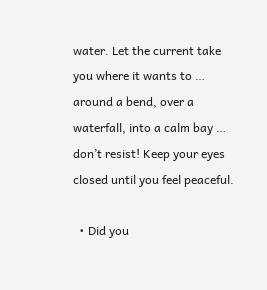water. Let the current take you where it wants to … around a bend, over a waterfall, into a calm bay … don’t resist! Keep your eyes closed until you feel peaceful.

  • Did you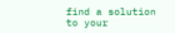find a solution to your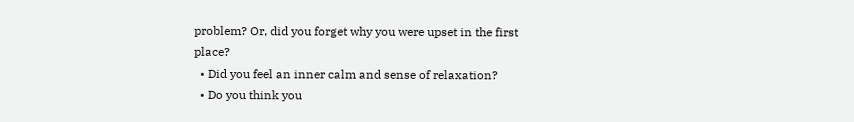problem? Or, did you forget why you were upset in the first place?
  • Did you feel an inner calm and sense of relaxation?
  • Do you think you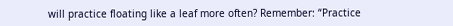will practice floating like a leaf more often? Remember: “Practice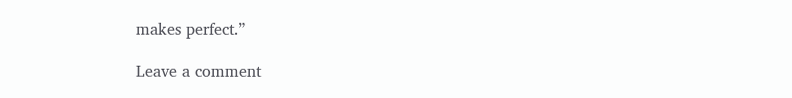makes perfect.”

Leave a comment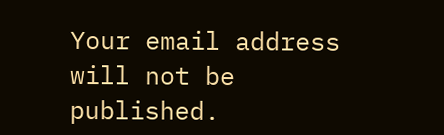Your email address will not be published.